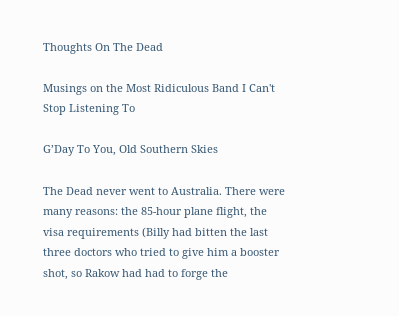Thoughts On The Dead

Musings on the Most Ridiculous Band I Can't Stop Listening To

G’Day To You, Old Southern Skies

The Dead never went to Australia. There were many reasons: the 85-hour plane flight, the visa requirements (Billy had bitten the last three doctors who tried to give him a booster shot, so Rakow had had to forge the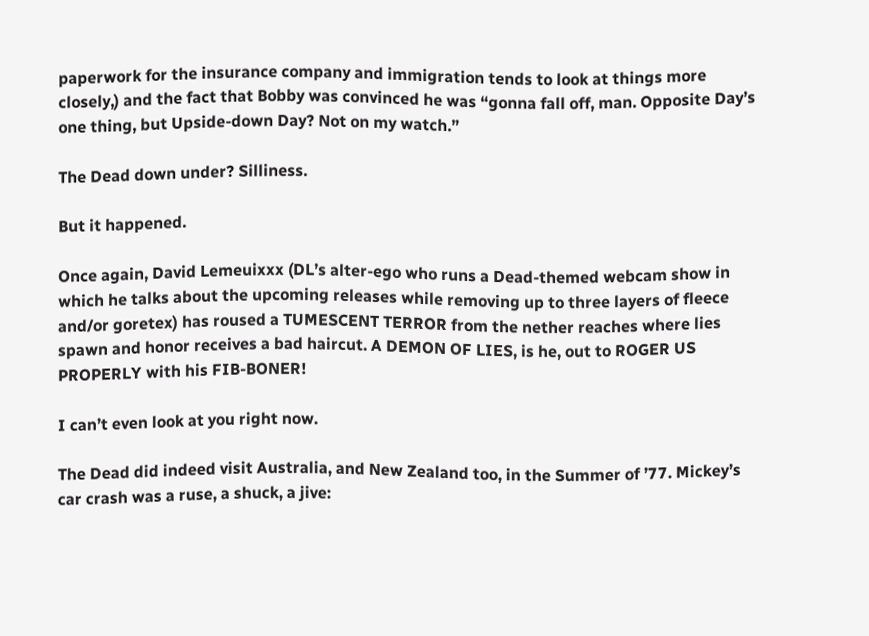paperwork for the insurance company and immigration tends to look at things more closely,) and the fact that Bobby was convinced he was “gonna fall off, man. Opposite Day’s one thing, but Upside-down Day? Not on my watch.”

The Dead down under? Silliness.

But it happened.

Once again, David Lemeuixxx (DL’s alter-ego who runs a Dead-themed webcam show in which he talks about the upcoming releases while removing up to three layers of fleece and/or goretex) has roused a TUMESCENT TERROR from the nether reaches where lies spawn and honor receives a bad haircut. A DEMON OF LIES, is he, out to ROGER US PROPERLY with his FIB-BONER!

I can’t even look at you right now.

The Dead did indeed visit Australia, and New Zealand too, in the Summer of ’77. Mickey’s car crash was a ruse, a shuck, a jive: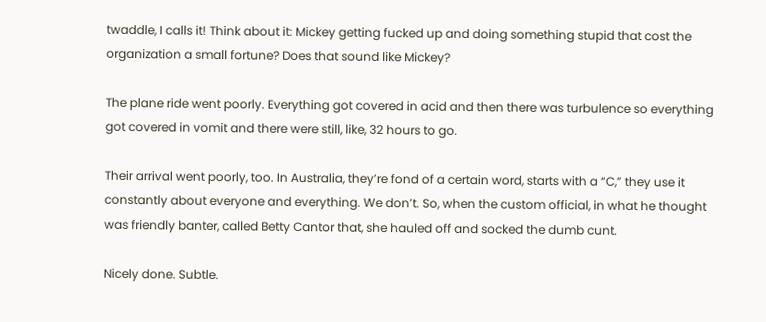twaddle, I calls it! Think about it: Mickey getting fucked up and doing something stupid that cost the organization a small fortune? Does that sound like Mickey?

The plane ride went poorly. Everything got covered in acid and then there was turbulence so everything got covered in vomit and there were still, like, 32 hours to go.

Their arrival went poorly, too. In Australia, they’re fond of a certain word, starts with a “C,” they use it constantly about everyone and everything. We don’t. So, when the custom official, in what he thought was friendly banter, called Betty Cantor that, she hauled off and socked the dumb cunt.

Nicely done. Subtle.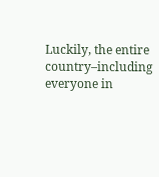Luckily, the entire country–including everyone in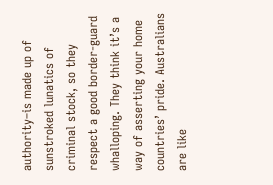authority–is made up of sunstroked lunatics of criminal stock, so they respect a good border-guard whalloping. They think it’s a way of asserting your home countries’ pride. Australians are like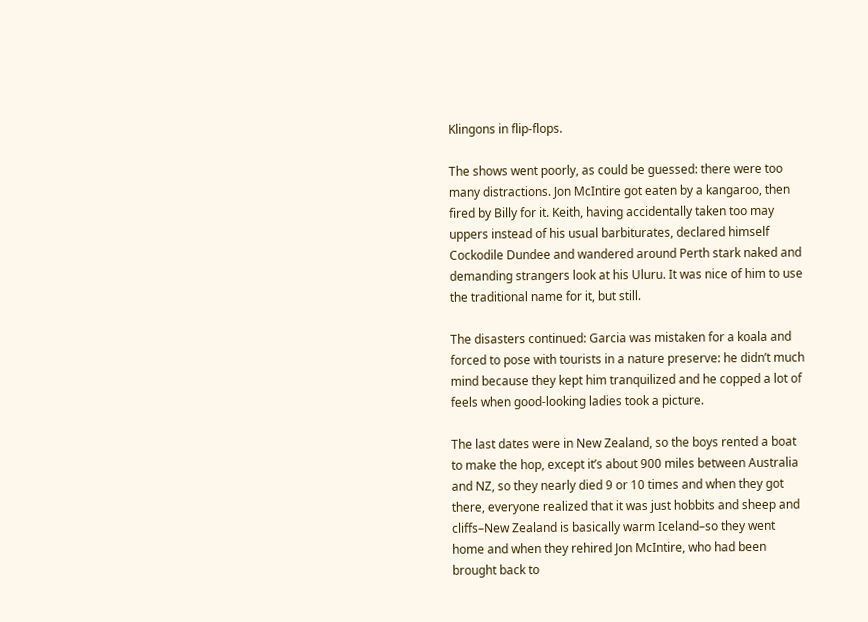Klingons in flip-flops.

The shows went poorly, as could be guessed: there were too many distractions. Jon McIntire got eaten by a kangaroo, then fired by Billy for it. Keith, having accidentally taken too may uppers instead of his usual barbiturates, declared himself Cockodile Dundee and wandered around Perth stark naked and demanding strangers look at his Uluru. It was nice of him to use the traditional name for it, but still.

The disasters continued: Garcia was mistaken for a koala and forced to pose with tourists in a nature preserve: he didn’t much mind because they kept him tranquilized and he copped a lot of feels when good-looking ladies took a picture.

The last dates were in New Zealand, so the boys rented a boat to make the hop, except it’s about 900 miles between Australia and NZ, so they nearly died 9 or 10 times and when they got there, everyone realized that it was just hobbits and sheep and cliffs–New Zealand is basically warm Iceland–so they went home and when they rehired Jon McIntire, who had been brought back to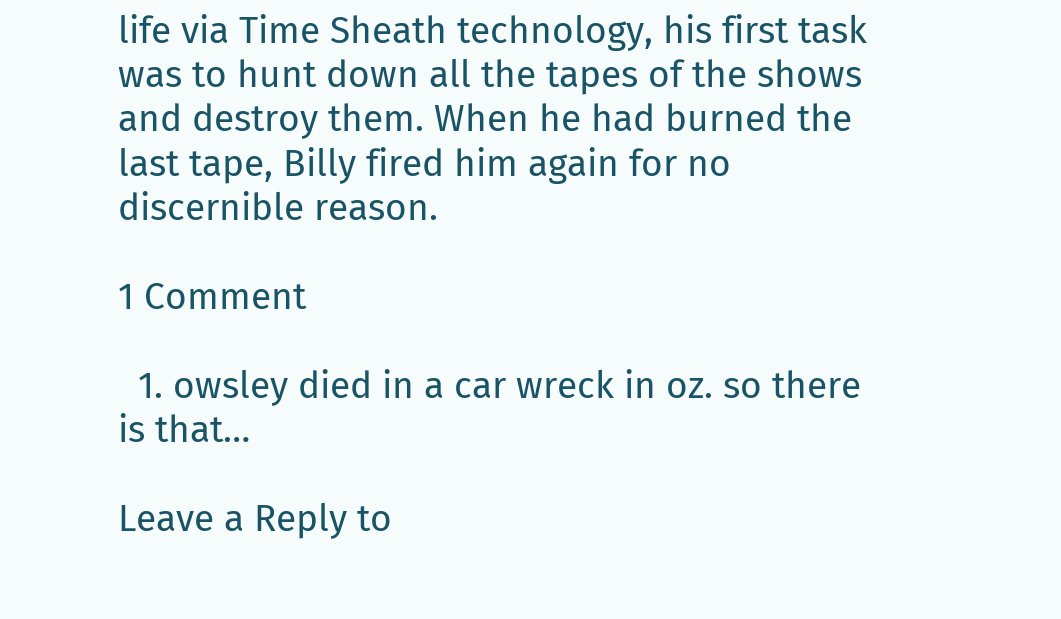life via Time Sheath technology, his first task was to hunt down all the tapes of the shows and destroy them. When he had burned the last tape, Billy fired him again for no discernible reason.

1 Comment

  1. owsley died in a car wreck in oz. so there is that…

Leave a Reply to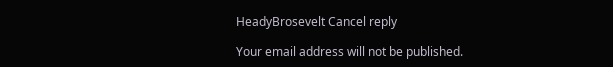HeadyBrosevelt Cancel reply

Your email address will not be published.